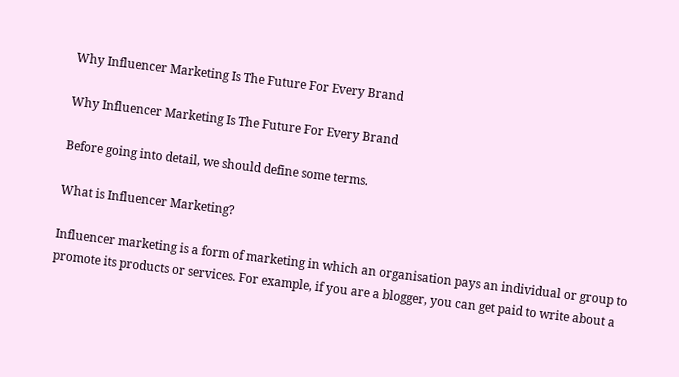Why Influencer Marketing Is The Future For Every Brand

Why Influencer Marketing Is The Future For Every Brand

Before going into detail, we should define some terms.

What is Influencer Marketing?

Influencer marketing is a form of marketing in which an organisation pays an individual or group to promote its products or services. For example, if you are a blogger, you can get paid to write about a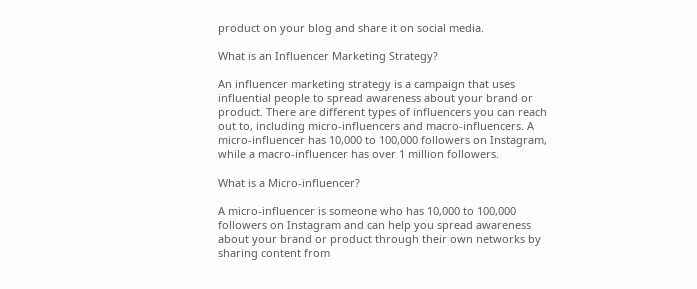product on your blog and share it on social media.

What is an Influencer Marketing Strategy?

An influencer marketing strategy is a campaign that uses influential people to spread awareness about your brand or product. There are different types of influencers you can reach out to, including micro-influencers and macro-influencers. A micro-influencer has 10,000 to 100,000 followers on Instagram, while a macro-influencer has over 1 million followers.

What is a Micro-influencer?

A micro-influencer is someone who has 10,000 to 100,000 followers on Instagram and can help you spread awareness about your brand or product through their own networks by sharing content from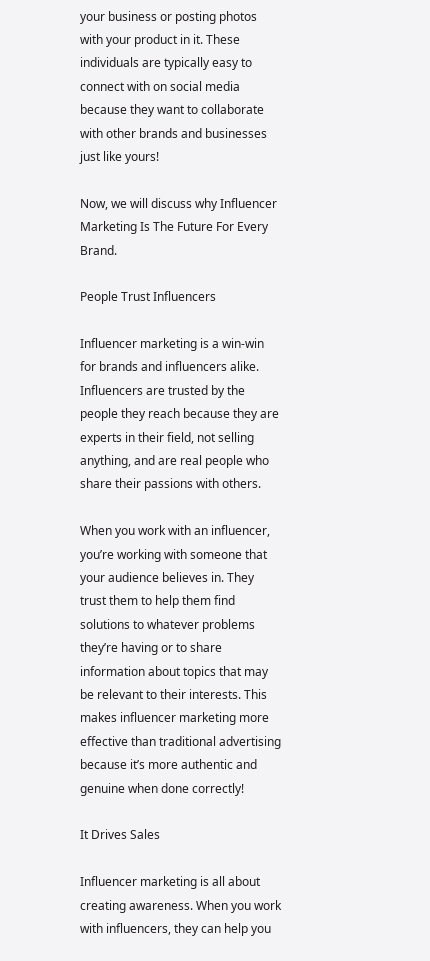your business or posting photos with your product in it. These individuals are typically easy to connect with on social media because they want to collaborate with other brands and businesses just like yours!

Now, we will discuss why Influencer Marketing Is The Future For Every Brand.

People Trust Influencers

Influencer marketing is a win-win for brands and influencers alike. Influencers are trusted by the people they reach because they are experts in their field, not selling anything, and are real people who share their passions with others.

When you work with an influencer, you’re working with someone that your audience believes in. They trust them to help them find solutions to whatever problems they’re having or to share information about topics that may be relevant to their interests. This makes influencer marketing more effective than traditional advertising because it’s more authentic and genuine when done correctly!

It Drives Sales

Influencer marketing is all about creating awareness. When you work with influencers, they can help you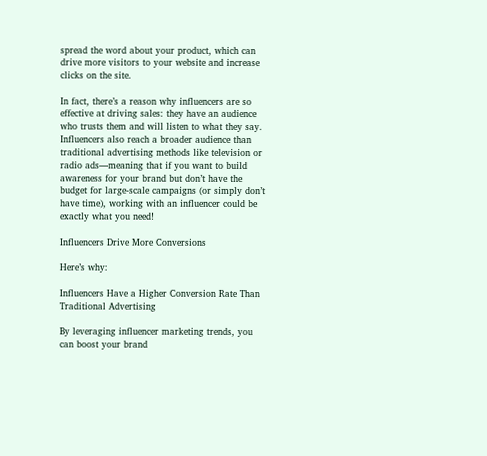spread the word about your product, which can drive more visitors to your website and increase clicks on the site.

In fact, there’s a reason why influencers are so effective at driving sales: they have an audience who trusts them and will listen to what they say. Influencers also reach a broader audience than traditional advertising methods like television or radio ads—meaning that if you want to build awareness for your brand but don’t have the budget for large-scale campaigns (or simply don’t have time), working with an influencer could be exactly what you need!

Influencers Drive More Conversions

Here’s why:

Influencers Have a Higher Conversion Rate Than Traditional Advertising

By leveraging influencer marketing trends, you can boost your brand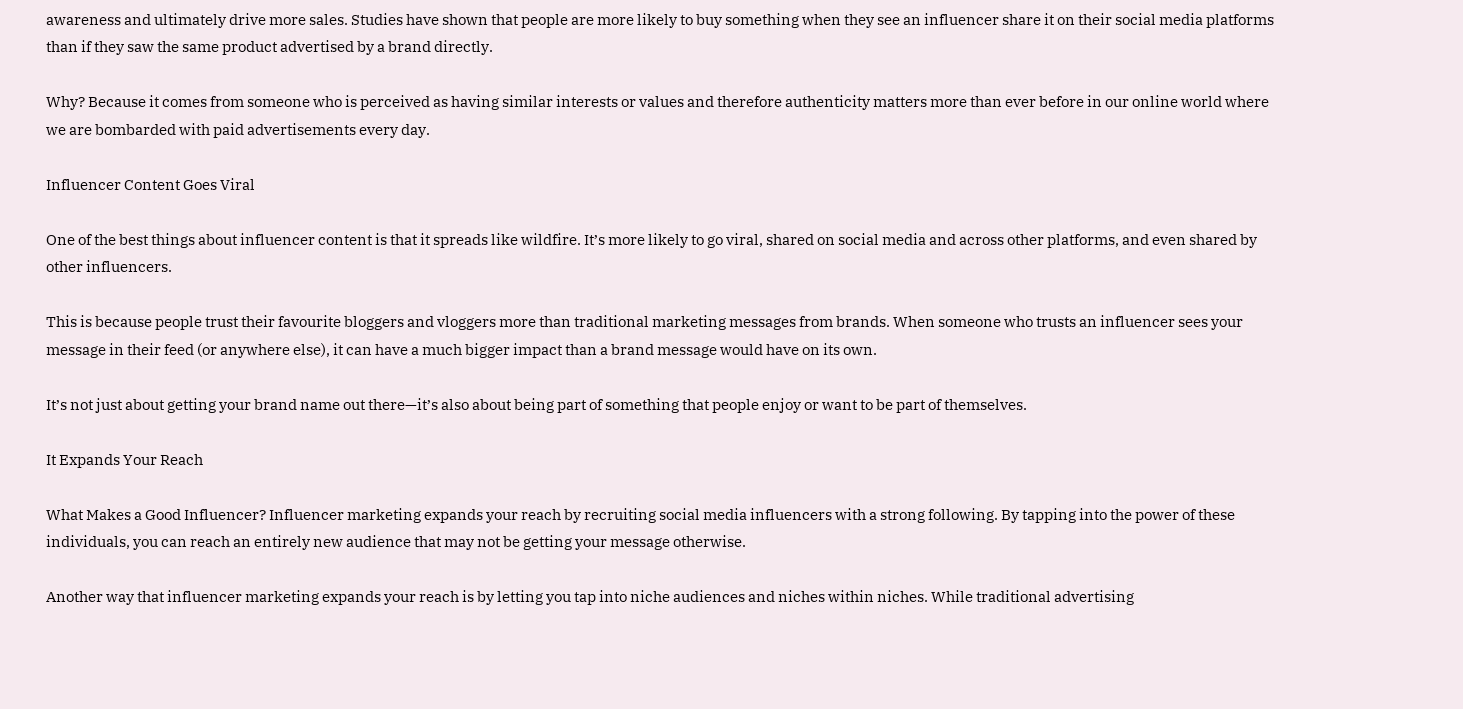awareness and ultimately drive more sales. Studies have shown that people are more likely to buy something when they see an influencer share it on their social media platforms than if they saw the same product advertised by a brand directly.

Why? Because it comes from someone who is perceived as having similar interests or values and therefore authenticity matters more than ever before in our online world where we are bombarded with paid advertisements every day.

Influencer Content Goes Viral

One of the best things about influencer content is that it spreads like wildfire. It’s more likely to go viral, shared on social media and across other platforms, and even shared by other influencers.

This is because people trust their favourite bloggers and vloggers more than traditional marketing messages from brands. When someone who trusts an influencer sees your message in their feed (or anywhere else), it can have a much bigger impact than a brand message would have on its own.

It’s not just about getting your brand name out there—it’s also about being part of something that people enjoy or want to be part of themselves.

It Expands Your Reach

What Makes a Good Influencer? Influencer marketing expands your reach by recruiting social media influencers with a strong following. By tapping into the power of these individuals, you can reach an entirely new audience that may not be getting your message otherwise.

Another way that influencer marketing expands your reach is by letting you tap into niche audiences and niches within niches. While traditional advertising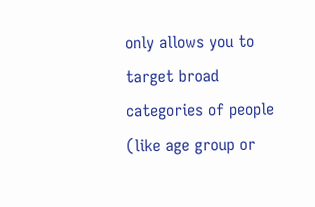only allows you to target broad categories of people (like age group or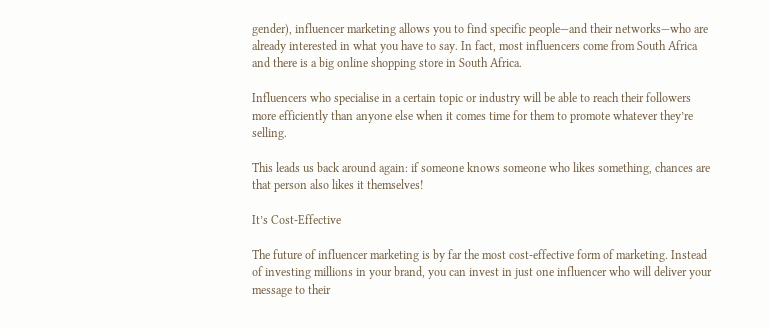gender), influencer marketing allows you to find specific people—and their networks—who are already interested in what you have to say. In fact, most influencers come from South Africa and there is a big online shopping store in South Africa.

Influencers who specialise in a certain topic or industry will be able to reach their followers more efficiently than anyone else when it comes time for them to promote whatever they’re selling.

This leads us back around again: if someone knows someone who likes something, chances are that person also likes it themselves!

It’s Cost-Effective

The future of influencer marketing is by far the most cost-effective form of marketing. Instead of investing millions in your brand, you can invest in just one influencer who will deliver your message to their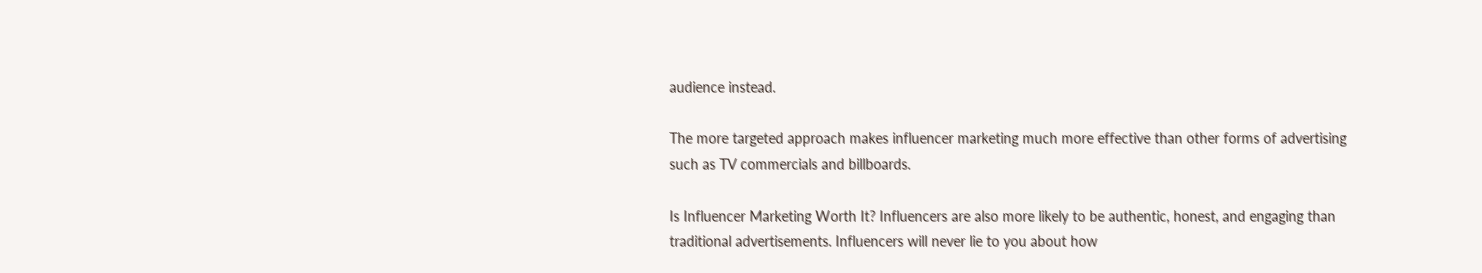audience instead.

The more targeted approach makes influencer marketing much more effective than other forms of advertising such as TV commercials and billboards.

Is Influencer Marketing Worth It? Influencers are also more likely to be authentic, honest, and engaging than traditional advertisements. Influencers will never lie to you about how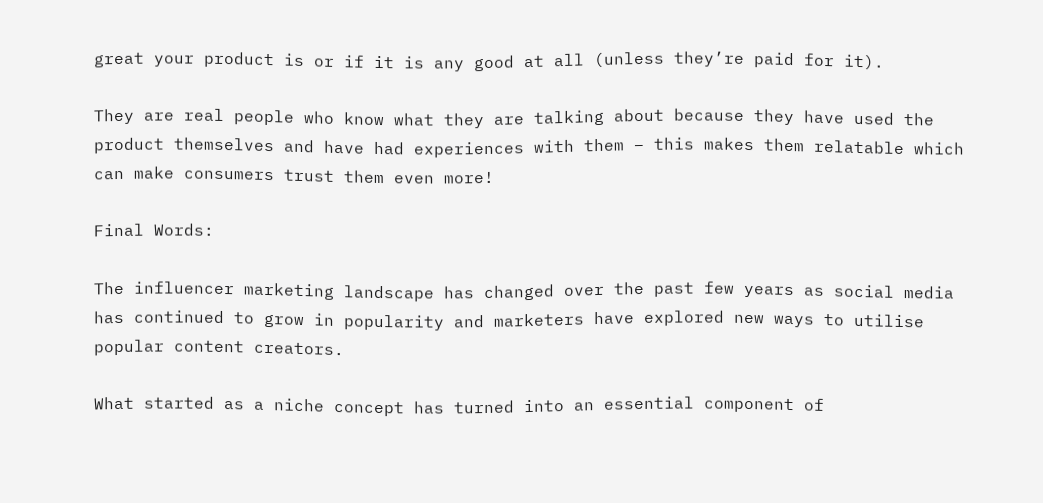great your product is or if it is any good at all (unless they’re paid for it).

They are real people who know what they are talking about because they have used the product themselves and have had experiences with them – this makes them relatable which can make consumers trust them even more!

Final Words:

The influencer marketing landscape has changed over the past few years as social media has continued to grow in popularity and marketers have explored new ways to utilise popular content creators.

What started as a niche concept has turned into an essential component of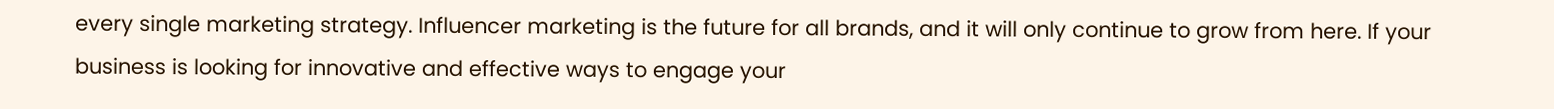every single marketing strategy. Influencer marketing is the future for all brands, and it will only continue to grow from here. If your business is looking for innovative and effective ways to engage your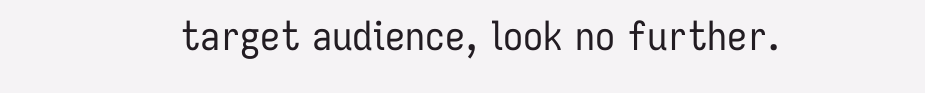target audience, look no further.